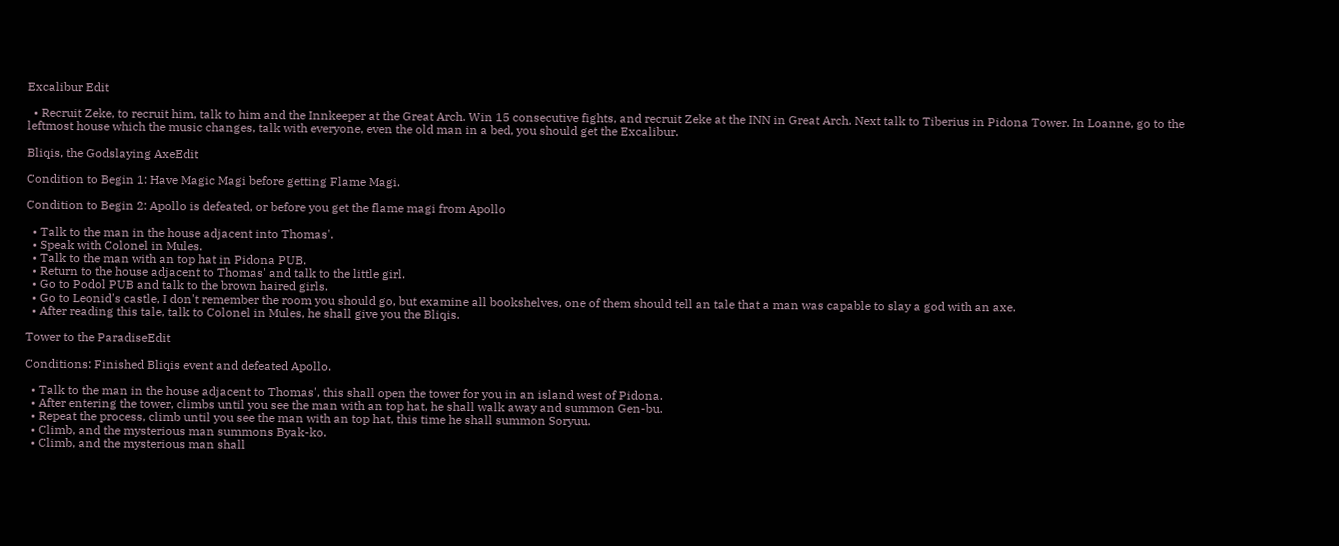Excalibur Edit

  • Recruit Zeke, to recruit him, talk to him and the Innkeeper at the Great Arch. Win 15 consecutive fights, and recruit Zeke at the INN in Great Arch. Next talk to Tiberius in Pidona Tower. In Loanne, go to the leftmost house which the music changes, talk with everyone, even the old man in a bed, you should get the Excalibur.

Bliqis, the Godslaying AxeEdit

Condition to Begin 1: Have Magic Magi before getting Flame Magi.

Condition to Begin 2: Apollo is defeated, or before you get the flame magi from Apollo

  • Talk to the man in the house adjacent into Thomas'.
  • Speak with Colonel in Mules.
  • Talk to the man with an top hat in Pidona PUB.
  • Return to the house adjacent to Thomas' and talk to the little girl.
  • Go to Podol PUB and talk to the brown haired girls.
  • Go to Leonid's castle, I don't remember the room you should go, but examine all bookshelves, one of them should tell an tale that a man was capable to slay a god with an axe.
  • After reading this tale, talk to Colonel in Mules, he shall give you the Bliqis.

Tower to the ParadiseEdit

Conditions: Finished Bliqis event and defeated Apollo.

  • Talk to the man in the house adjacent to Thomas', this shall open the tower for you in an island west of Pidona.
  • After entering the tower, climbs until you see the man with an top hat, he shall walk away and summon Gen-bu.
  • Repeat the process, climb until you see the man with an top hat, this time he shall summon Soryuu.
  • Climb, and the mysterious man summons Byak-ko.
  • Climb, and the mysterious man shall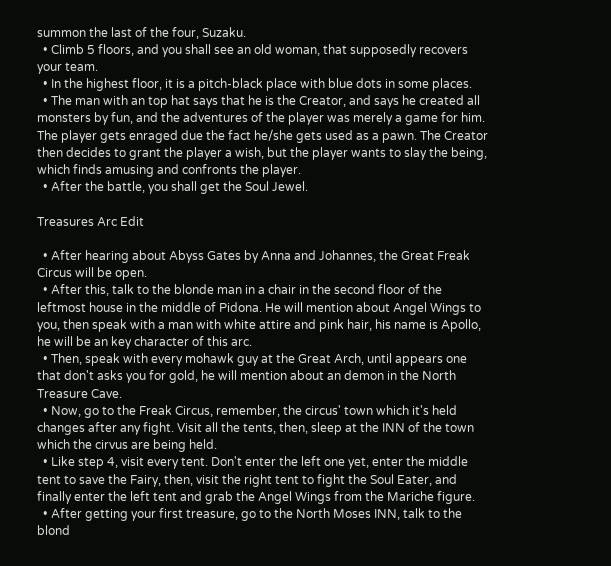summon the last of the four, Suzaku.
  • Climb 5 floors, and you shall see an old woman, that supposedly recovers your team.
  • In the highest floor, it is a pitch-black place with blue dots in some places.
  • The man with an top hat says that he is the Creator, and says he created all monsters by fun, and the adventures of the player was merely a game for him. The player gets enraged due the fact he/she gets used as a pawn. The Creator then decides to grant the player a wish, but the player wants to slay the being, which finds amusing and confronts the player.
  • After the battle, you shall get the Soul Jewel.

Treasures Arc Edit

  • After hearing about Abyss Gates by Anna and Johannes, the Great Freak Circus will be open.
  • After this, talk to the blonde man in a chair in the second floor of the leftmost house in the middle of Pidona. He will mention about Angel Wings to you, then speak with a man with white attire and pink hair, his name is Apollo, he will be an key character of this arc.
  • Then, speak with every mohawk guy at the Great Arch, until appears one that don't asks you for gold, he will mention about an demon in the North Treasure Cave.
  • Now, go to the Freak Circus, remember, the circus' town which it's held changes after any fight. Visit all the tents, then, sleep at the INN of the town which the cirvus are being held.
  • Like step 4, visit every tent. Don't enter the left one yet, enter the middle tent to save the Fairy, then, visit the right tent to fight the Soul Eater, and finally enter the left tent and grab the Angel Wings from the Mariche figure.
  • After getting your first treasure, go to the North Moses INN, talk to the blond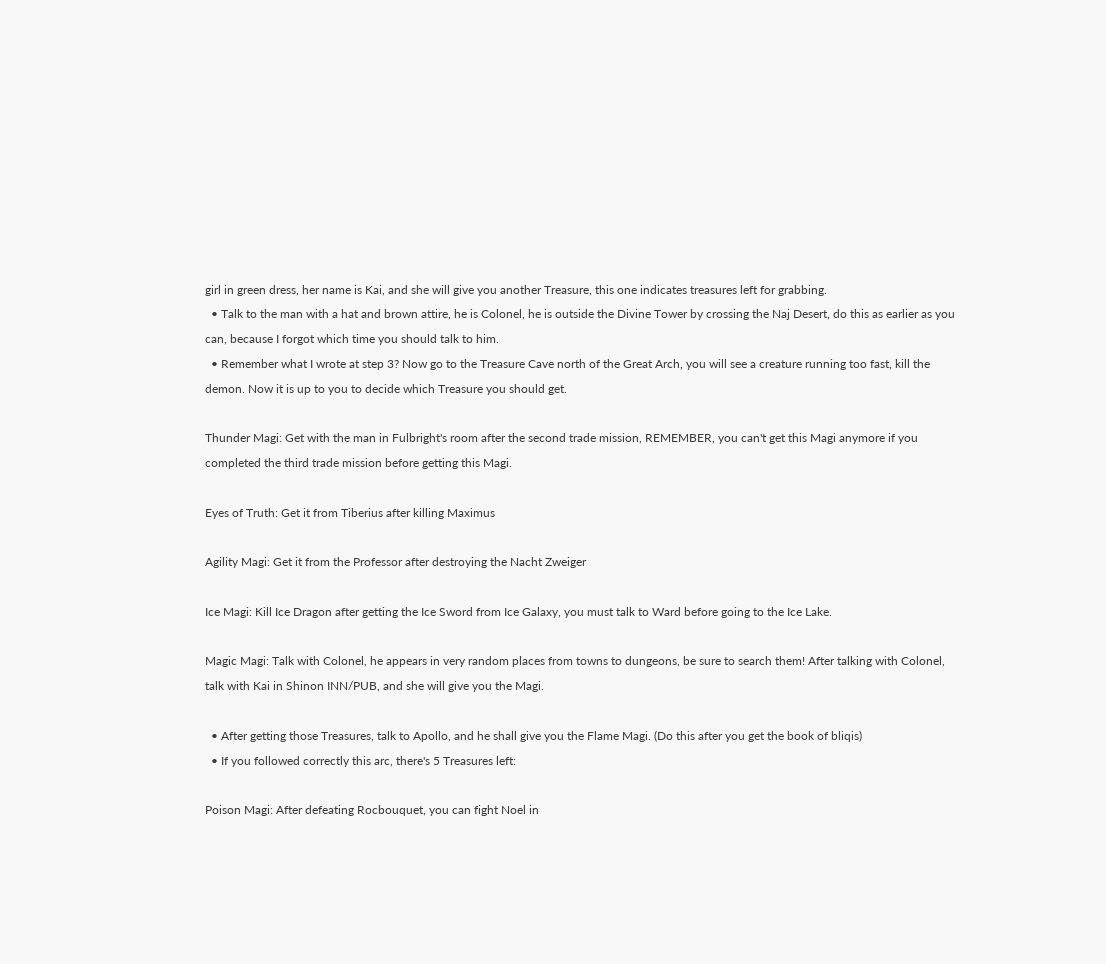girl in green dress, her name is Kai, and she will give you another Treasure, this one indicates treasures left for grabbing.
  • Talk to the man with a hat and brown attire, he is Colonel, he is outside the Divine Tower by crossing the Naj Desert, do this as earlier as you can, because I forgot which time you should talk to him.
  • Remember what I wrote at step 3? Now go to the Treasure Cave north of the Great Arch, you will see a creature running too fast, kill the demon. Now it is up to you to decide which Treasure you should get.

Thunder Magi: Get with the man in Fulbright's room after the second trade mission, REMEMBER, you can't get this Magi anymore if you completed the third trade mission before getting this Magi.

Eyes of Truth: Get it from Tiberius after killing Maximus

Agility Magi: Get it from the Professor after destroying the Nacht Zweiger

Ice Magi: Kill Ice Dragon after getting the Ice Sword from Ice Galaxy, you must talk to Ward before going to the Ice Lake.

Magic Magi: Talk with Colonel, he appears in very random places from towns to dungeons, be sure to search them! After talking with Colonel, talk with Kai in Shinon INN/PUB, and she will give you the Magi.

  • After getting those Treasures, talk to Apollo, and he shall give you the Flame Magi. (Do this after you get the book of bliqis)
  • If you followed correctly this arc, there's 5 Treasures left:

Poison Magi: After defeating Rocbouquet, you can fight Noel in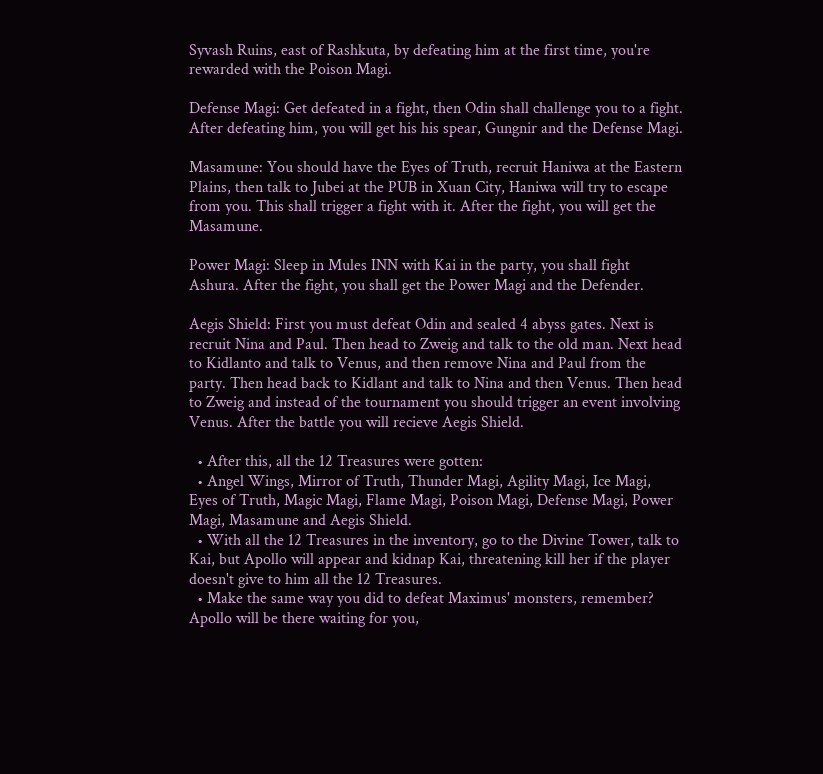Syvash Ruins, east of Rashkuta, by defeating him at the first time, you're rewarded with the Poison Magi.

Defense Magi: Get defeated in a fight, then Odin shall challenge you to a fight. After defeating him, you will get his his spear, Gungnir and the Defense Magi.

Masamune: You should have the Eyes of Truth, recruit Haniwa at the Eastern Plains, then talk to Jubei at the PUB in Xuan City, Haniwa will try to escape from you. This shall trigger a fight with it. After the fight, you will get the Masamune.

Power Magi: Sleep in Mules INN with Kai in the party, you shall fight Ashura. After the fight, you shall get the Power Magi and the Defender.

Aegis Shield: First you must defeat Odin and sealed 4 abyss gates. Next is recruit Nina and Paul. Then head to Zweig and talk to the old man. Next head to Kidlanto and talk to Venus, and then remove Nina and Paul from the party. Then head back to Kidlant and talk to Nina and then Venus. Then head to Zweig and instead of the tournament you should trigger an event involving Venus. After the battle you will recieve Aegis Shield.

  • After this, all the 12 Treasures were gotten:
  • Angel Wings, Mirror of Truth, Thunder Magi, Agility Magi, Ice Magi, Eyes of Truth, Magic Magi, Flame Magi, Poison Magi, Defense Magi, Power Magi, Masamune and Aegis Shield.
  • With all the 12 Treasures in the inventory, go to the Divine Tower, talk to Kai, but Apollo will appear and kidnap Kai, threatening kill her if the player doesn't give to him all the 12 Treasures.
  • Make the same way you did to defeat Maximus' monsters, remember? Apollo will be there waiting for you,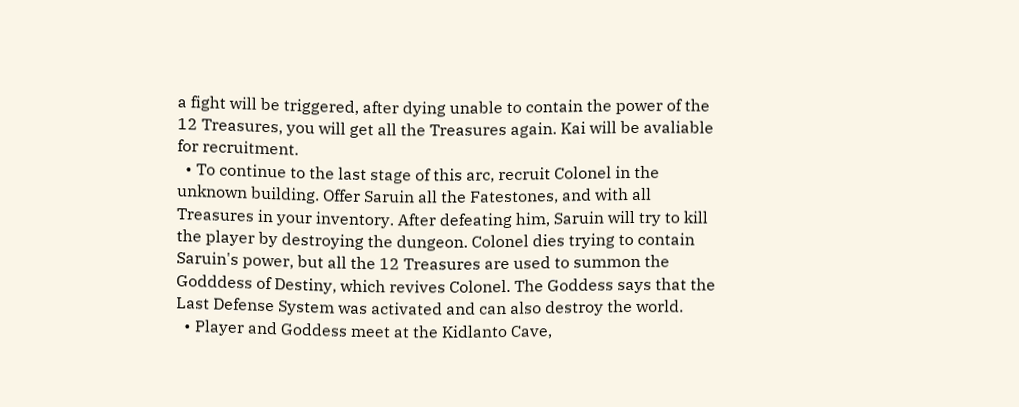a fight will be triggered, after dying unable to contain the power of the 12 Treasures, you will get all the Treasures again. Kai will be avaliable for recruitment.
  • To continue to the last stage of this arc, recruit Colonel in the unknown building. Offer Saruin all the Fatestones, and with all Treasures in your inventory. After defeating him, Saruin will try to kill the player by destroying the dungeon. Colonel dies trying to contain Saruin's power, but all the 12 Treasures are used to summon the Godddess of Destiny, which revives Colonel. The Goddess says that the Last Defense System was activated and can also destroy the world.
  • Player and Goddess meet at the Kidlanto Cave,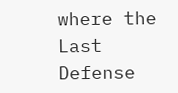where the Last Defense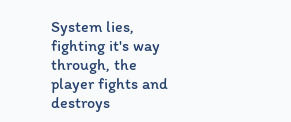System lies, fighting it's way through, the player fights and destroys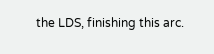the LDS, finishing this arc.